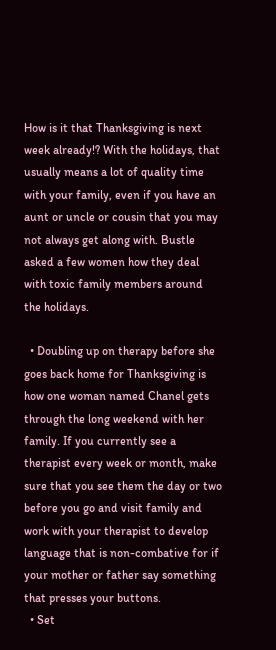How is it that Thanksgiving is next week already!? With the holidays, that usually means a lot of quality time with your family, even if you have an aunt or uncle or cousin that you may not always get along with. Bustle asked a few women how they deal with toxic family members around the holidays.

  • Doubling up on therapy before she goes back home for Thanksgiving is how one woman named Chanel gets through the long weekend with her family. If you currently see a therapist every week or month, make sure that you see them the day or two before you go and visit family and work with your therapist to develop language that is non-combative for if your mother or father say something that presses your buttons.
  • Set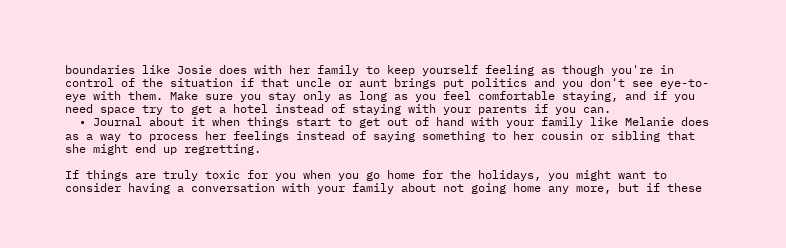boundaries like Josie does with her family to keep yourself feeling as though you're in control of the situation if that uncle or aunt brings put politics and you don't see eye-to-eye with them. Make sure you stay only as long as you feel comfortable staying, and if you need space try to get a hotel instead of staying with your parents if you can.
  • Journal about it when things start to get out of hand with your family like Melanie does as a way to process her feelings instead of saying something to her cousin or sibling that she might end up regretting.

If things are truly toxic for you when you go home for the holidays, you might want to consider having a conversation with your family about not going home any more, but if these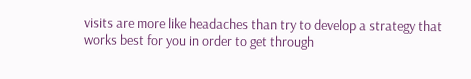visits are more like headaches than try to develop a strategy that works best for you in order to get through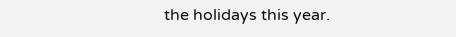the holidays this year.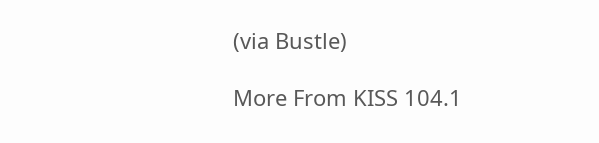(via Bustle)

More From KISS 104.1